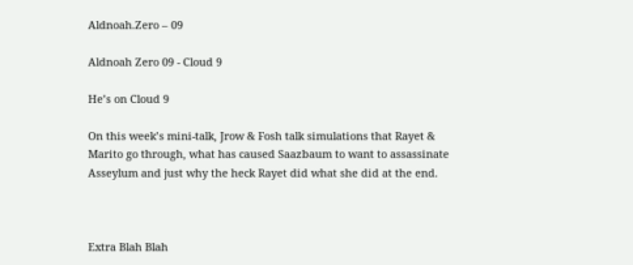Aldnoah.Zero – 09

Aldnoah Zero 09 - Cloud 9

He’s on Cloud 9

On this week’s mini-talk, Jrow & Fosh talk simulations that Rayet & Marito go through, what has caused Saazbaum to want to assassinate Asseylum and just why the heck Rayet did what she did at the end.



Extra Blah Blah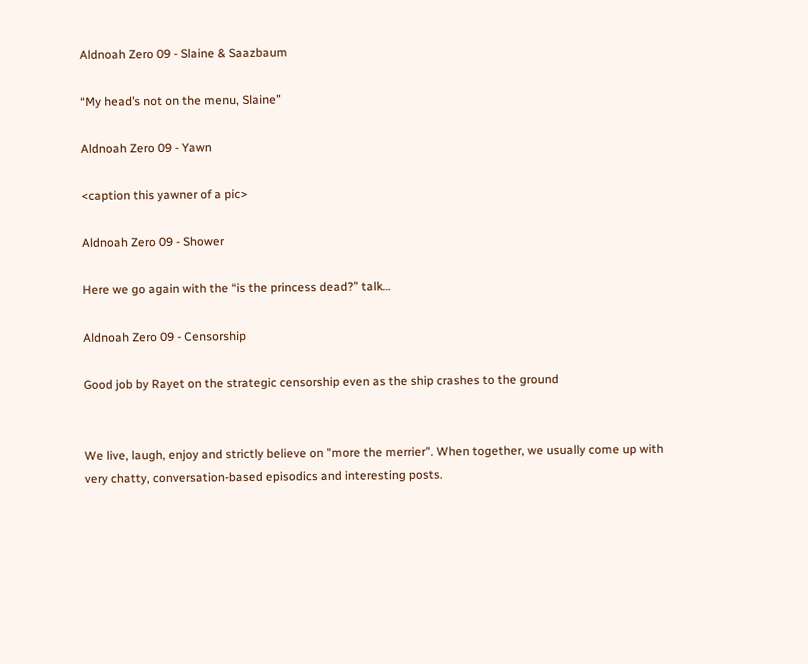Aldnoah Zero 09 - Slaine & Saazbaum

“My head’s not on the menu, Slaine”

Aldnoah Zero 09 - Yawn

<caption this yawner of a pic>

Aldnoah Zero 09 - Shower

Here we go again with the “is the princess dead?” talk…

Aldnoah Zero 09 - Censorship

Good job by Rayet on the strategic censorship even as the ship crashes to the ground


We live, laugh, enjoy and strictly believe on "more the merrier". When together, we usually come up with very chatty, conversation-based episodics and interesting posts.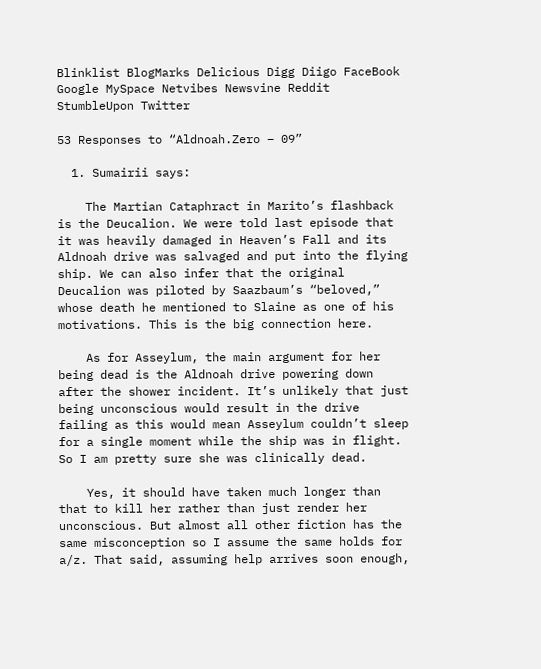Blinklist BlogMarks Delicious Digg Diigo FaceBook Google MySpace Netvibes Newsvine Reddit StumbleUpon Twitter

53 Responses to “Aldnoah.Zero – 09”

  1. Sumairii says:

    The Martian Cataphract in Marito’s flashback is the Deucalion. We were told last episode that it was heavily damaged in Heaven’s Fall and its Aldnoah drive was salvaged and put into the flying ship. We can also infer that the original Deucalion was piloted by Saazbaum’s “beloved,” whose death he mentioned to Slaine as one of his motivations. This is the big connection here.

    As for Asseylum, the main argument for her being dead is the Aldnoah drive powering down after the shower incident. It’s unlikely that just being unconscious would result in the drive failing as this would mean Asseylum couldn’t sleep for a single moment while the ship was in flight. So I am pretty sure she was clinically dead.

    Yes, it should have taken much longer than that to kill her rather than just render her unconscious. But almost all other fiction has the same misconception so I assume the same holds for a/z. That said, assuming help arrives soon enough,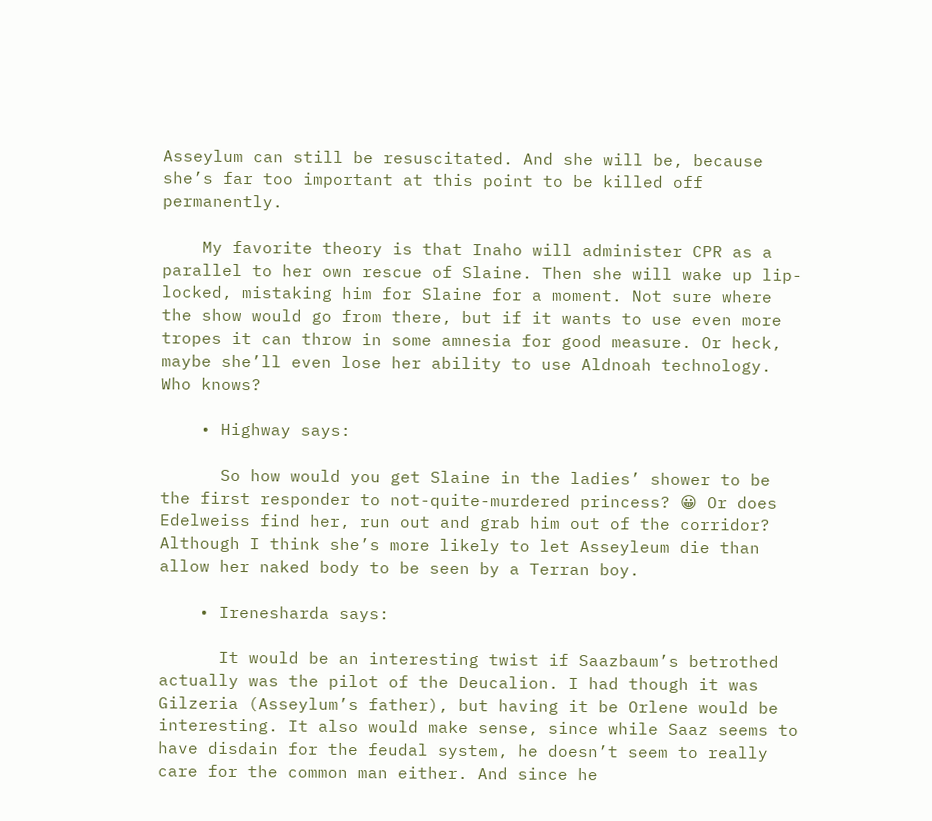Asseylum can still be resuscitated. And she will be, because she’s far too important at this point to be killed off permanently.

    My favorite theory is that Inaho will administer CPR as a parallel to her own rescue of Slaine. Then she will wake up lip-locked, mistaking him for Slaine for a moment. Not sure where the show would go from there, but if it wants to use even more tropes it can throw in some amnesia for good measure. Or heck, maybe she’ll even lose her ability to use Aldnoah technology. Who knows?

    • Highway says:

      So how would you get Slaine in the ladies’ shower to be the first responder to not-quite-murdered princess? 😀 Or does Edelweiss find her, run out and grab him out of the corridor? Although I think she’s more likely to let Asseyleum die than allow her naked body to be seen by a Terran boy.

    • Irenesharda says:

      It would be an interesting twist if Saazbaum’s betrothed actually was the pilot of the Deucalion. I had though it was Gilzeria (Asseylum’s father), but having it be Orlene would be interesting. It also would make sense, since while Saaz seems to have disdain for the feudal system, he doesn’t seem to really care for the common man either. And since he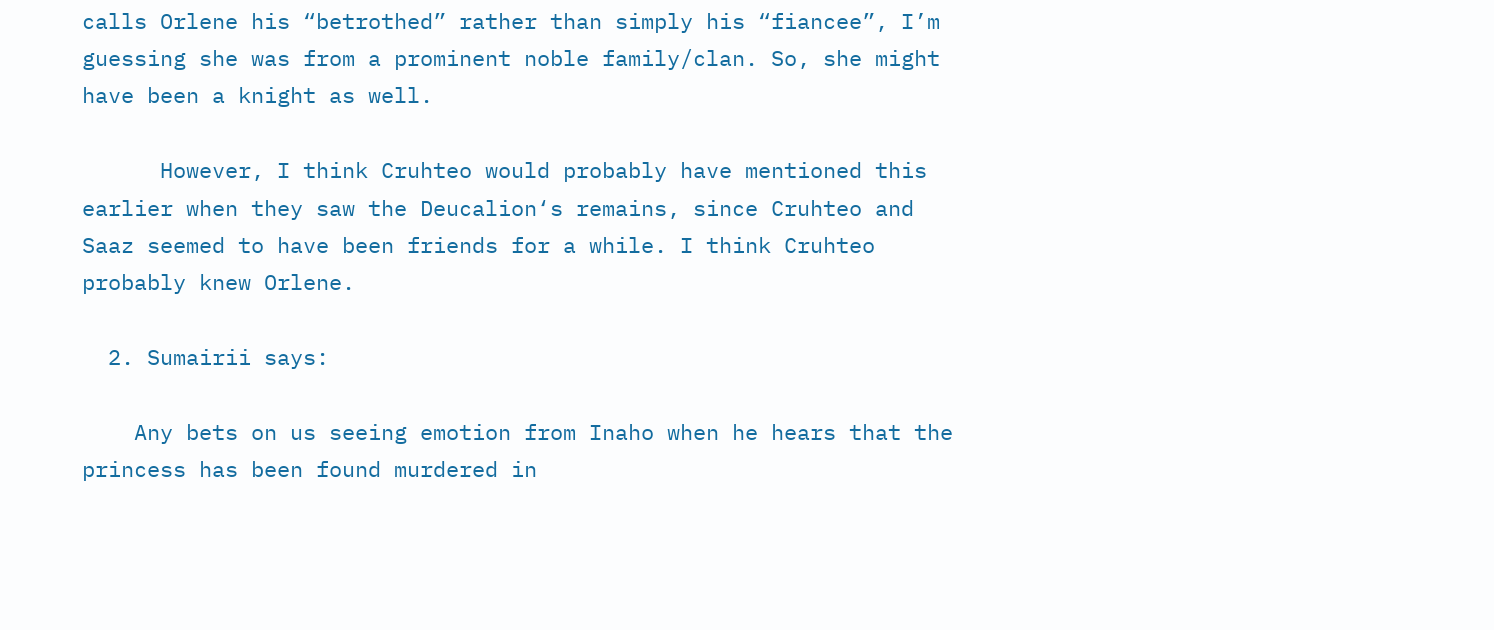calls Orlene his “betrothed” rather than simply his “fiancee”, I’m guessing she was from a prominent noble family/clan. So, she might have been a knight as well.

      However, I think Cruhteo would probably have mentioned this earlier when they saw the Deucalion‘s remains, since Cruhteo and Saaz seemed to have been friends for a while. I think Cruhteo probably knew Orlene.

  2. Sumairii says:

    Any bets on us seeing emotion from Inaho when he hears that the princess has been found murdered in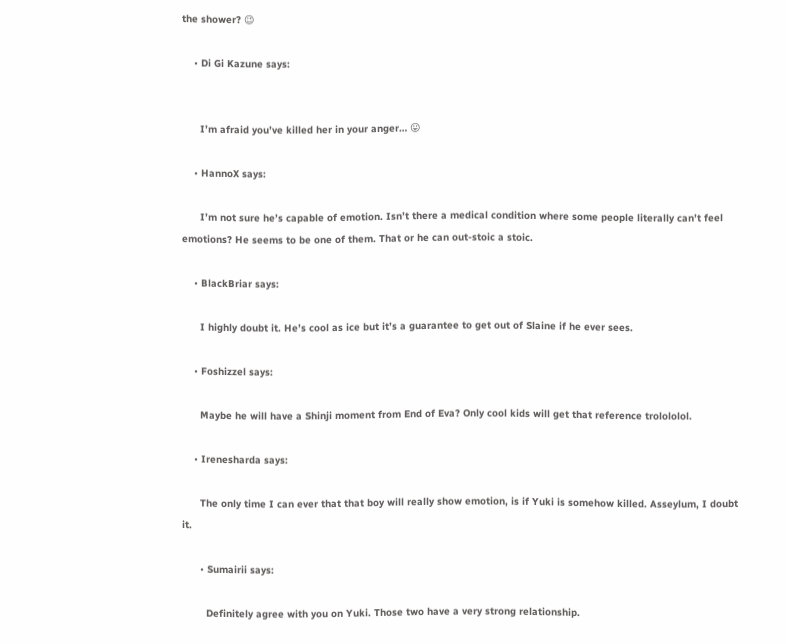the shower? 😉

    • Di Gi Kazune says:


      I’m afraid you’ve killed her in your anger… 😛

    • HannoX says:

      I’m not sure he’s capable of emotion. Isn’t there a medical condition where some people literally can’t feel emotions? He seems to be one of them. That or he can out-stoic a stoic.

    • BlackBriar says:

      I highly doubt it. He’s cool as ice but it’s a guarantee to get out of Slaine if he ever sees.

    • Foshizzel says:

      Maybe he will have a Shinji moment from End of Eva? Only cool kids will get that reference trolololol.

    • Irenesharda says:

      The only time I can ever that that boy will really show emotion, is if Yuki is somehow killed. Asseylum, I doubt it.

      • Sumairii says:

        Definitely agree with you on Yuki. Those two have a very strong relationship.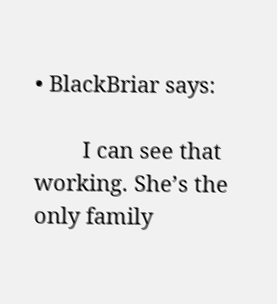• BlackBriar says:

        I can see that working. She’s the only family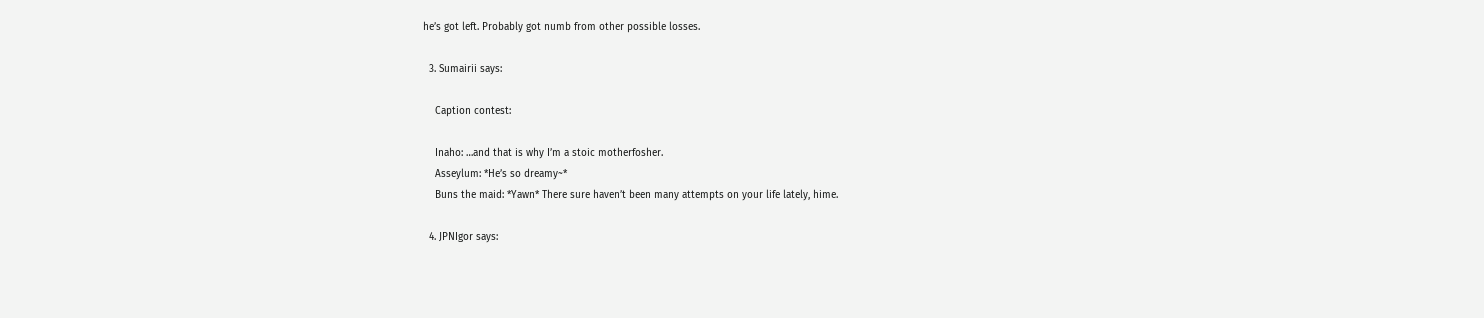he’s got left. Probably got numb from other possible losses.

  3. Sumairii says:

    Caption contest:

    Inaho: …and that is why I’m a stoic motherfosher.
    Asseylum: *He’s so dreamy~*
    Buns the maid: *Yawn* There sure haven’t been many attempts on your life lately, hime.

  4. JPNIgor says: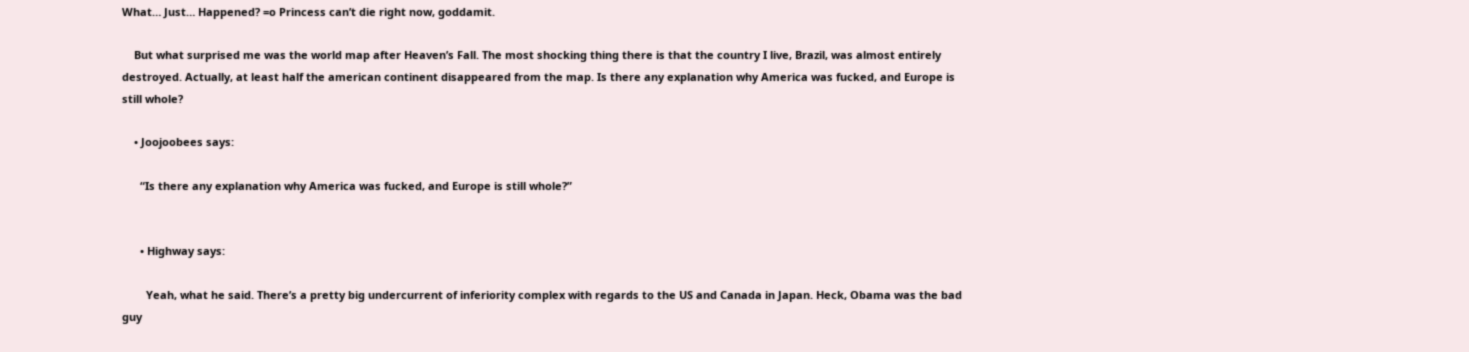What… Just… Happened? =o Princess can’t die right now, goddamit.

    But what surprised me was the world map after Heaven’s Fall. The most shocking thing there is that the country I live, Brazil, was almost entirely destroyed. Actually, at least half the american continent disappeared from the map. Is there any explanation why America was fucked, and Europe is still whole?

    • Joojoobees says:

      “Is there any explanation why America was fucked, and Europe is still whole?”


      • Highway says:

        Yeah, what he said. There’s a pretty big undercurrent of inferiority complex with regards to the US and Canada in Japan. Heck, Obama was the bad guy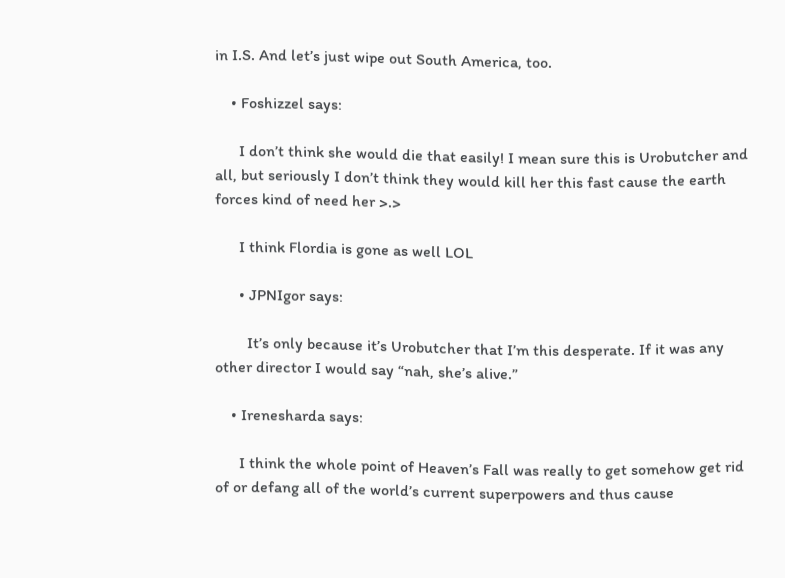in I.S. And let’s just wipe out South America, too.

    • Foshizzel says:

      I don’t think she would die that easily! I mean sure this is Urobutcher and all, but seriously I don’t think they would kill her this fast cause the earth forces kind of need her >.>

      I think Flordia is gone as well LOL

      • JPNIgor says:

        It’s only because it’s Urobutcher that I’m this desperate. If it was any other director I would say “nah, she’s alive.”

    • Irenesharda says:

      I think the whole point of Heaven’s Fall was really to get somehow get rid of or defang all of the world’s current superpowers and thus cause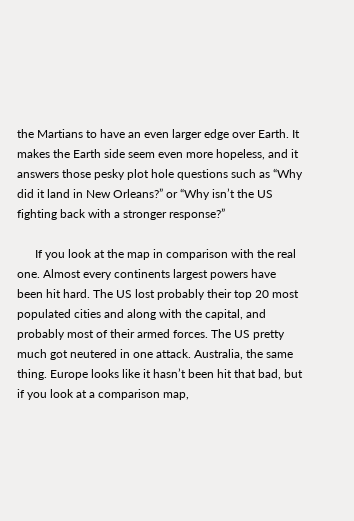the Martians to have an even larger edge over Earth. It makes the Earth side seem even more hopeless, and it answers those pesky plot hole questions such as “Why did it land in New Orleans?” or “Why isn’t the US fighting back with a stronger response?”

      If you look at the map in comparison with the real one. Almost every continents largest powers have been hit hard. The US lost probably their top 20 most populated cities and along with the capital, and probably most of their armed forces. The US pretty much got neutered in one attack. Australia, the same thing. Europe looks like it hasn’t been hit that bad, but if you look at a comparison map,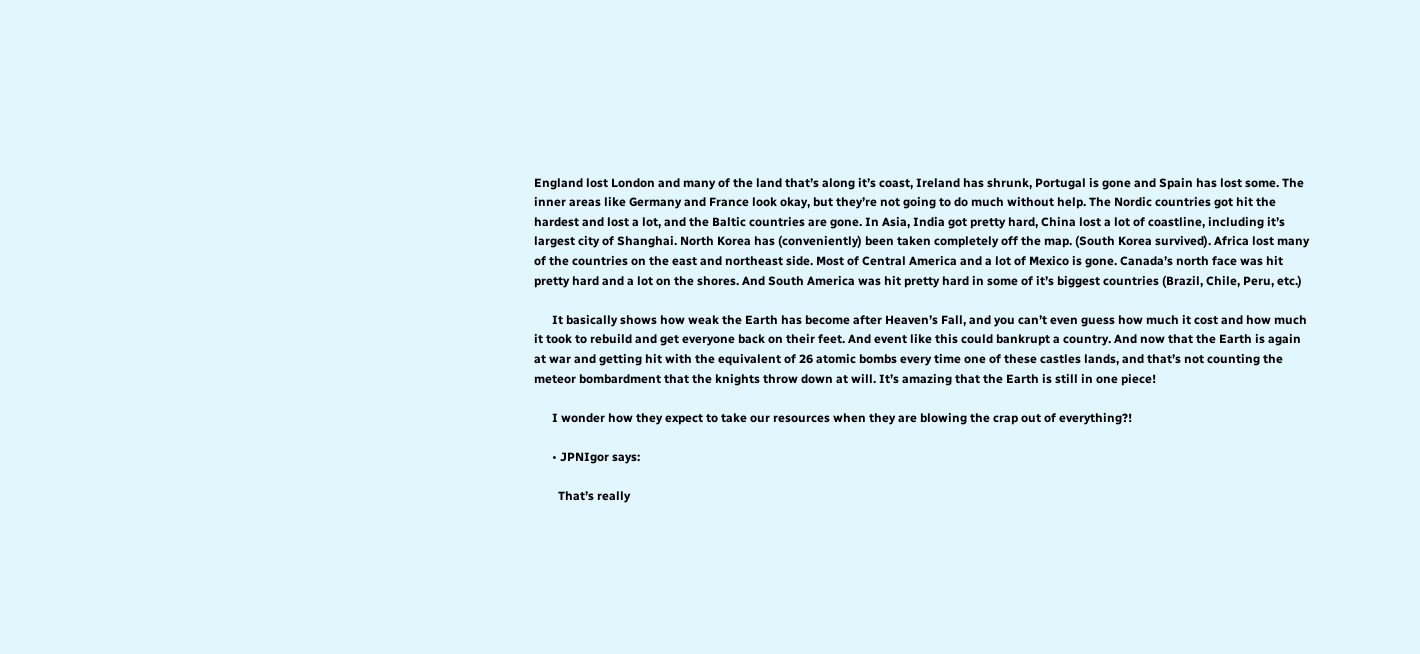England lost London and many of the land that’s along it’s coast, Ireland has shrunk, Portugal is gone and Spain has lost some. The inner areas like Germany and France look okay, but they’re not going to do much without help. The Nordic countries got hit the hardest and lost a lot, and the Baltic countries are gone. In Asia, India got pretty hard, China lost a lot of coastline, including it’s largest city of Shanghai. North Korea has (conveniently) been taken completely off the map. (South Korea survived). Africa lost many of the countries on the east and northeast side. Most of Central America and a lot of Mexico is gone. Canada’s north face was hit pretty hard and a lot on the shores. And South America was hit pretty hard in some of it’s biggest countries (Brazil, Chile, Peru, etc.)

      It basically shows how weak the Earth has become after Heaven’s Fall, and you can’t even guess how much it cost and how much it took to rebuild and get everyone back on their feet. And event like this could bankrupt a country. And now that the Earth is again at war and getting hit with the equivalent of 26 atomic bombs every time one of these castles lands, and that’s not counting the meteor bombardment that the knights throw down at will. It’s amazing that the Earth is still in one piece!

      I wonder how they expect to take our resources when they are blowing the crap out of everything?!

      • JPNIgor says:

        That’s really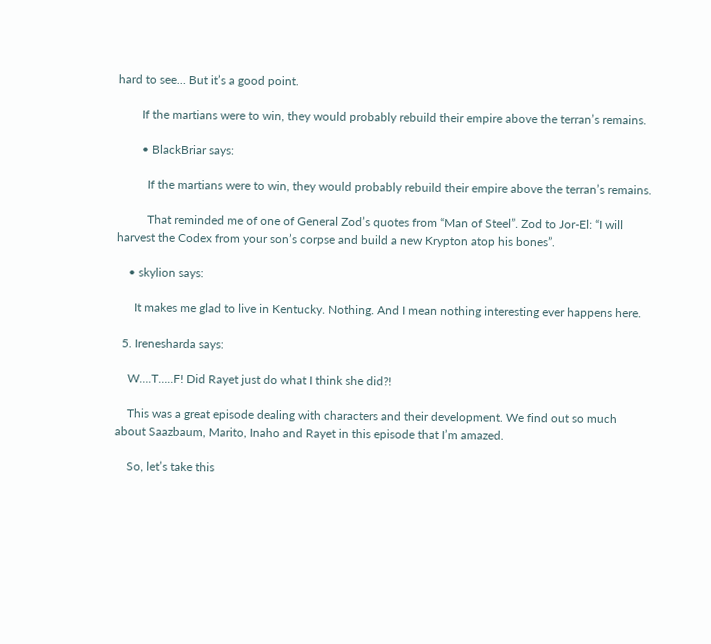hard to see… But it’s a good point.

        If the martians were to win, they would probably rebuild their empire above the terran’s remains.

        • BlackBriar says:

          If the martians were to win, they would probably rebuild their empire above the terran’s remains.

          That reminded me of one of General Zod’s quotes from “Man of Steel”. Zod to Jor-El: “I will harvest the Codex from your son’s corpse and build a new Krypton atop his bones”.

    • skylion says:

      It makes me glad to live in Kentucky. Nothing. And I mean nothing interesting ever happens here.

  5. Irenesharda says:

    W….T…..F! Did Rayet just do what I think she did?!

    This was a great episode dealing with characters and their development. We find out so much about Saazbaum, Marito, Inaho and Rayet in this episode that I’m amazed.

    So, let’s take this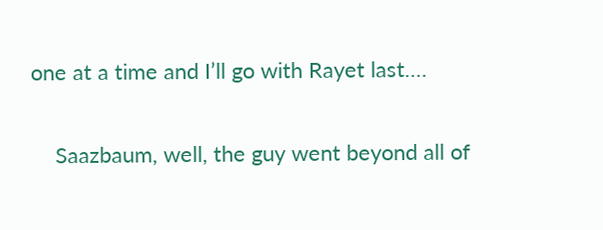one at a time and I’ll go with Rayet last….

    Saazbaum, well, the guy went beyond all of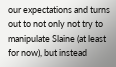our expectations and turns out to not only not try to manipulate Slaine (at least for now), but instead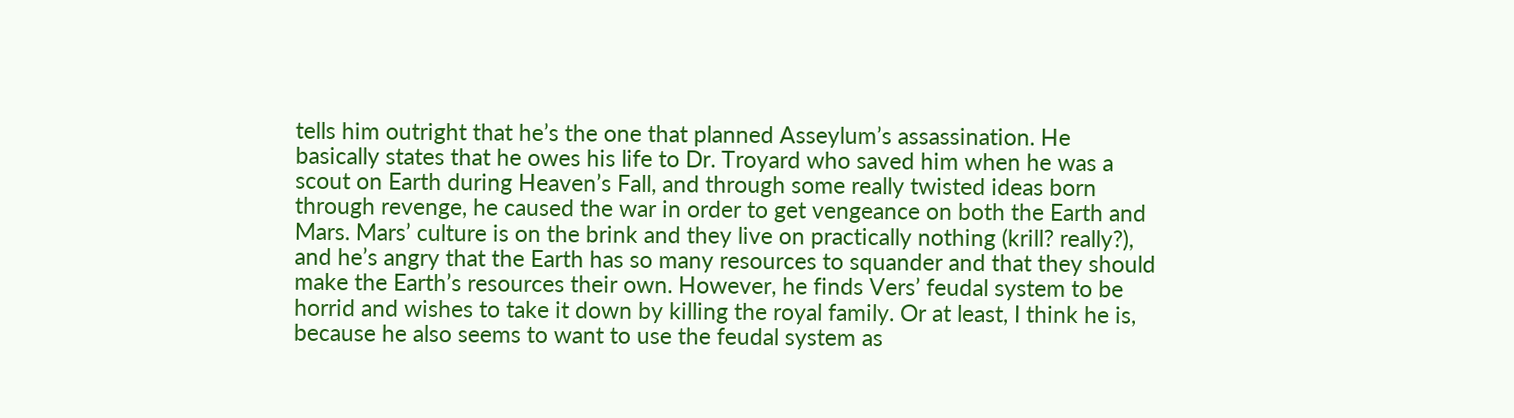tells him outright that he’s the one that planned Asseylum’s assassination. He basically states that he owes his life to Dr. Troyard who saved him when he was a scout on Earth during Heaven’s Fall, and through some really twisted ideas born through revenge, he caused the war in order to get vengeance on both the Earth and Mars. Mars’ culture is on the brink and they live on practically nothing (krill? really?), and he’s angry that the Earth has so many resources to squander and that they should make the Earth’s resources their own. However, he finds Vers’ feudal system to be horrid and wishes to take it down by killing the royal family. Or at least, I think he is, because he also seems to want to use the feudal system as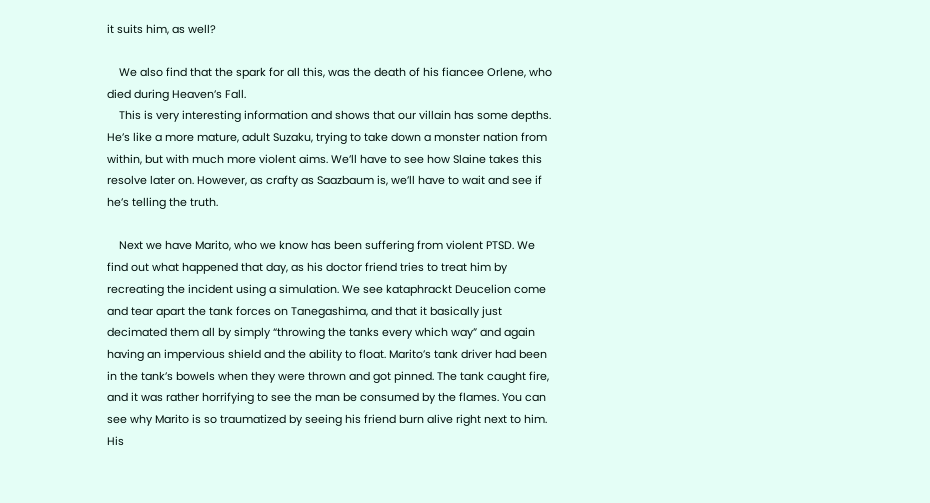it suits him, as well?

    We also find that the spark for all this, was the death of his fiancee Orlene, who died during Heaven’s Fall.
    This is very interesting information and shows that our villain has some depths. He’s like a more mature, adult Suzaku, trying to take down a monster nation from within, but with much more violent aims. We’ll have to see how Slaine takes this resolve later on. However, as crafty as Saazbaum is, we’ll have to wait and see if he’s telling the truth.

    Next we have Marito, who we know has been suffering from violent PTSD. We find out what happened that day, as his doctor friend tries to treat him by recreating the incident using a simulation. We see kataphrackt Deucelion come and tear apart the tank forces on Tanegashima, and that it basically just decimated them all by simply “throwing the tanks every which way” and again having an impervious shield and the ability to float. Marito’s tank driver had been in the tank’s bowels when they were thrown and got pinned. The tank caught fire, and it was rather horrifying to see the man be consumed by the flames. You can see why Marito is so traumatized by seeing his friend burn alive right next to him. His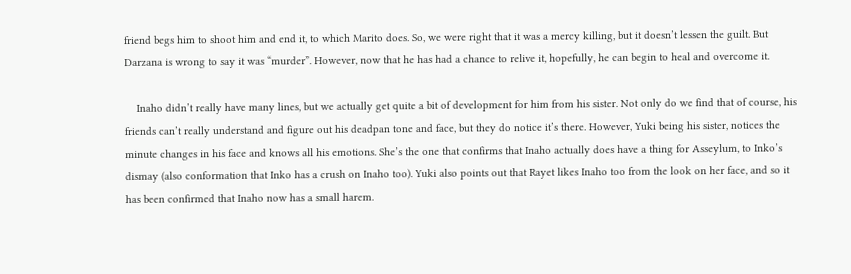friend begs him to shoot him and end it, to which Marito does. So, we were right that it was a mercy killing, but it doesn’t lessen the guilt. But Darzana is wrong to say it was “murder”. However, now that he has had a chance to relive it, hopefully, he can begin to heal and overcome it.

    Inaho didn’t really have many lines, but we actually get quite a bit of development for him from his sister. Not only do we find that of course, his friends can’t really understand and figure out his deadpan tone and face, but they do notice it’s there. However, Yuki being his sister, notices the minute changes in his face and knows all his emotions. She’s the one that confirms that Inaho actually does have a thing for Asseylum, to Inko’s dismay (also conformation that Inko has a crush on Inaho too). Yuki also points out that Rayet likes Inaho too from the look on her face, and so it has been confirmed that Inaho now has a small harem.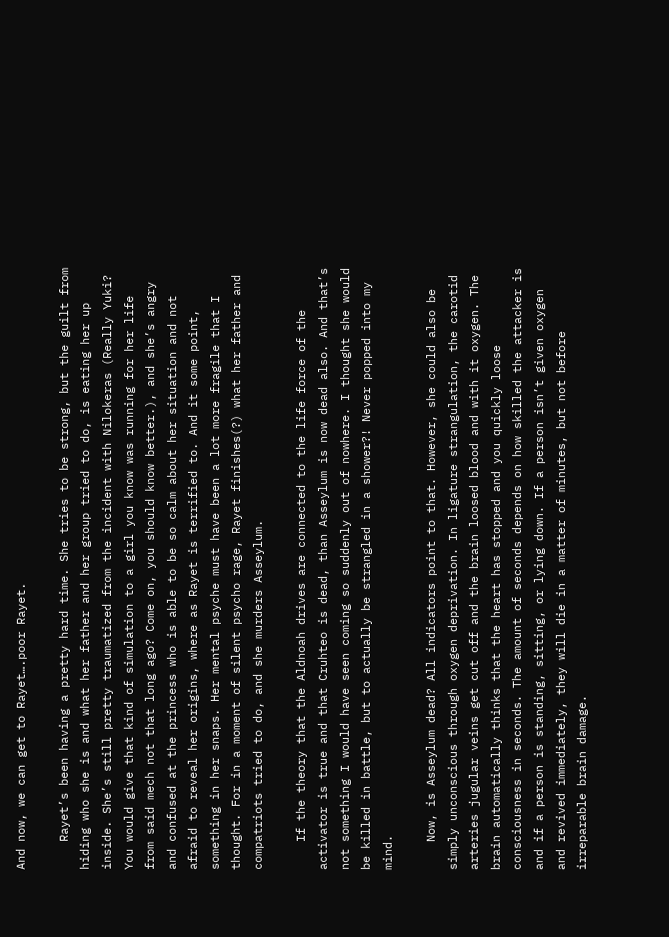And now, we can get to Rayet….poor Rayet.

    Rayet’s been having a pretty hard time. She tries to be strong, but the guilt from hiding who she is and what her father and her group tried to do, is eating her up inside. She’s still pretty traumatized from the incident with Nilokeras (Really Yuki? You would give that kind of simulation to a girl you know was running for her life from said mech not that long ago? Come on, you should know better.), and she’s angry and confused at the princess who is able to be so calm about her situation and not afraid to reveal her origins, where as Rayet is terrified to. And it some point, something in her snaps. Her mental psyche must have been a lot more fragile that I thought. For in a moment of silent psycho rage, Rayet finishes(?) what her father and compatriots tried to do, and she murders Asseylum.

    If the theory that the Aldnoah drives are connected to the life force of the activator is true and that Cruhteo is dead, than Asseylum is now dead also. And that’s not something I would have seen coming so suddenly out of nowhere. I thought she would be killed in battle, but to actually be strangled in a shower?! Never popped into my mind.

    Now, is Asseylum dead? All indicators point to that. However, she could also be simply unconscious through oxygen deprivation. In ligature strangulation, the carotid arteries jugular veins get cut off and the brain loosed blood and with it oxygen. The brain automatically thinks that the heart has stopped and you quickly loose consciousness in seconds. The amount of seconds depends on how skilled the attacker is and if a person is standing, sitting, or lying down. If a person isn’t given oxygen and revived immediately, they will die in a matter of minutes, but not before irreparable brain damage.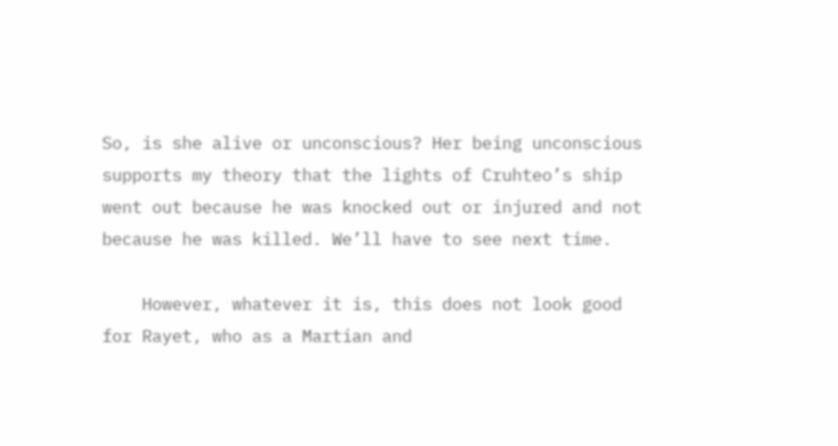So, is she alive or unconscious? Her being unconscious supports my theory that the lights of Cruhteo’s ship went out because he was knocked out or injured and not because he was killed. We’ll have to see next time.

    However, whatever it is, this does not look good for Rayet, who as a Martian and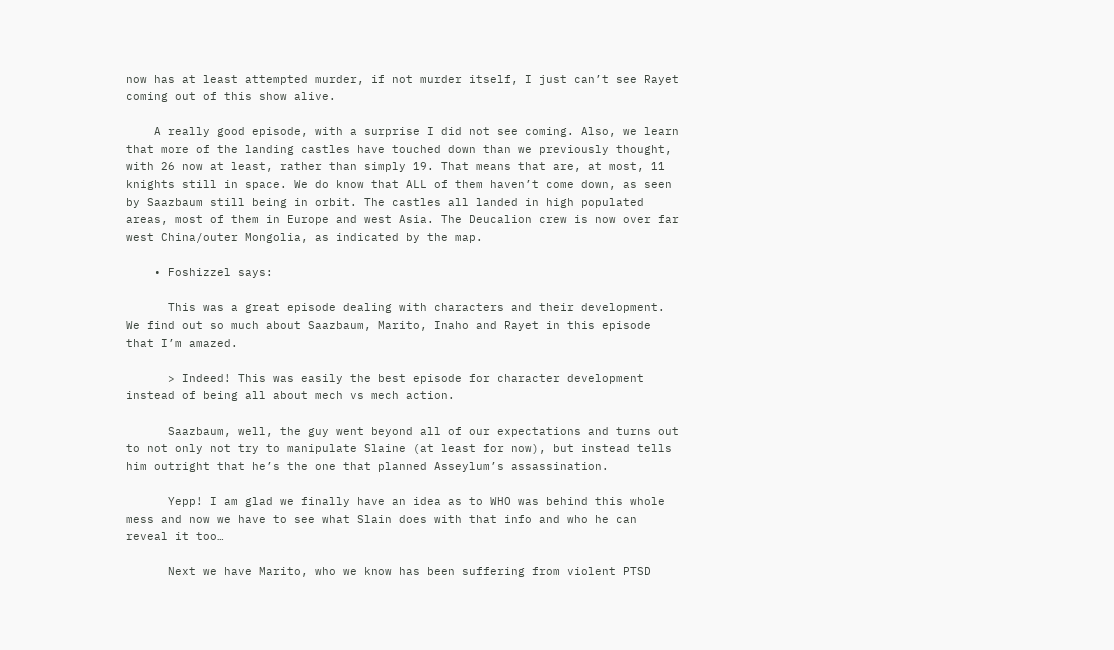now has at least attempted murder, if not murder itself, I just can’t see Rayet coming out of this show alive.

    A really good episode, with a surprise I did not see coming. Also, we learn that more of the landing castles have touched down than we previously thought, with 26 now at least, rather than simply 19. That means that are, at most, 11 knights still in space. We do know that ALL of them haven’t come down, as seen by Saazbaum still being in orbit. The castles all landed in high populated areas, most of them in Europe and west Asia. The Deucalion crew is now over far west China/outer Mongolia, as indicated by the map.

    • Foshizzel says:

      This was a great episode dealing with characters and their development. We find out so much about Saazbaum, Marito, Inaho and Rayet in this episode that I’m amazed.

      > Indeed! This was easily the best episode for character development instead of being all about mech vs mech action.

      Saazbaum, well, the guy went beyond all of our expectations and turns out to not only not try to manipulate Slaine (at least for now), but instead tells him outright that he’s the one that planned Asseylum’s assassination.

      Yepp! I am glad we finally have an idea as to WHO was behind this whole mess and now we have to see what Slain does with that info and who he can reveal it too…

      Next we have Marito, who we know has been suffering from violent PTSD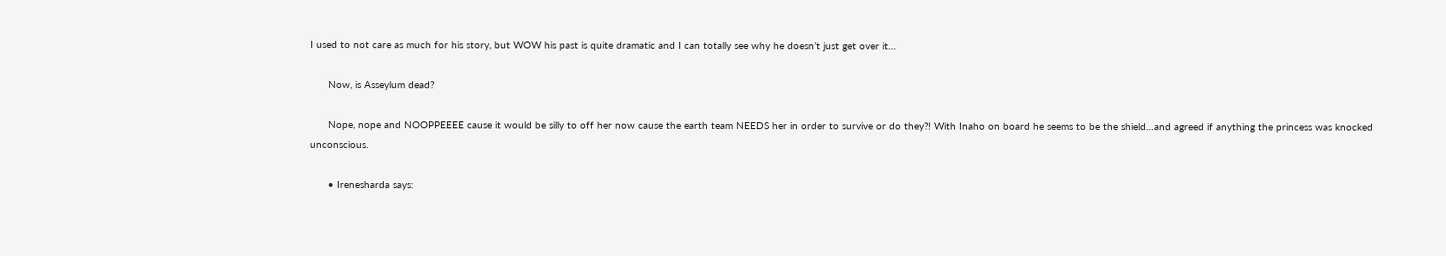I used to not care as much for his story, but WOW his past is quite dramatic and I can totally see why he doesn’t just get over it…

      Now, is Asseylum dead?

      Nope, nope and NOOPPEEEE cause it would be silly to off her now cause the earth team NEEDS her in order to survive or do they?! With Inaho on board he seems to be the shield…and agreed if anything the princess was knocked unconscious.

      • Irenesharda says: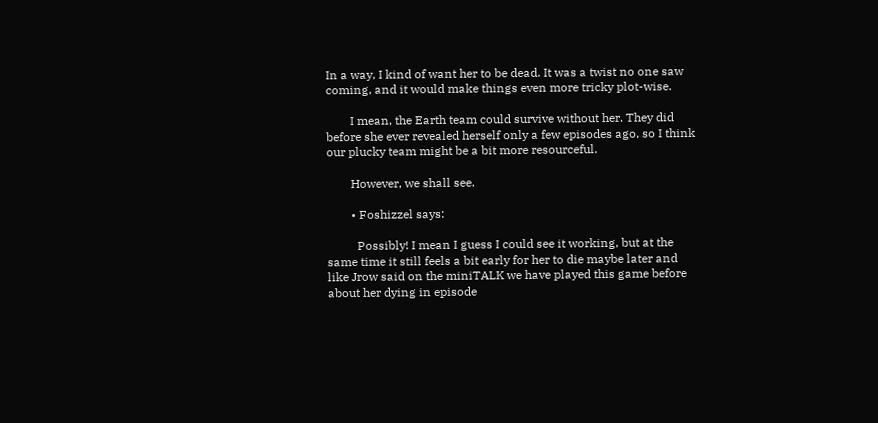In a way, I kind of want her to be dead. It was a twist no one saw coming, and it would make things even more tricky plot-wise.

        I mean, the Earth team could survive without her. They did before she ever revealed herself only a few episodes ago, so I think our plucky team might be a bit more resourceful.

        However, we shall see.

        • Foshizzel says:

          Possibly! I mean I guess I could see it working, but at the same time it still feels a bit early for her to die maybe later and like Jrow said on the miniTALK we have played this game before about her dying in episode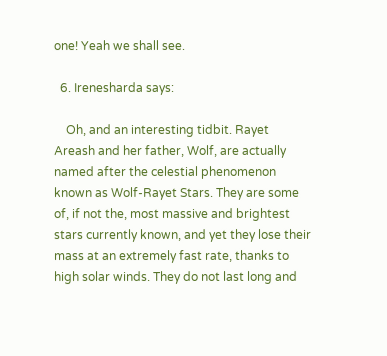one! Yeah we shall see.

  6. Irenesharda says:

    Oh, and an interesting tidbit. Rayet Areash and her father, Wolf, are actually named after the celestial phenomenon known as Wolf-Rayet Stars. They are some of, if not the, most massive and brightest stars currently known, and yet they lose their mass at an extremely fast rate, thanks to high solar winds. They do not last long and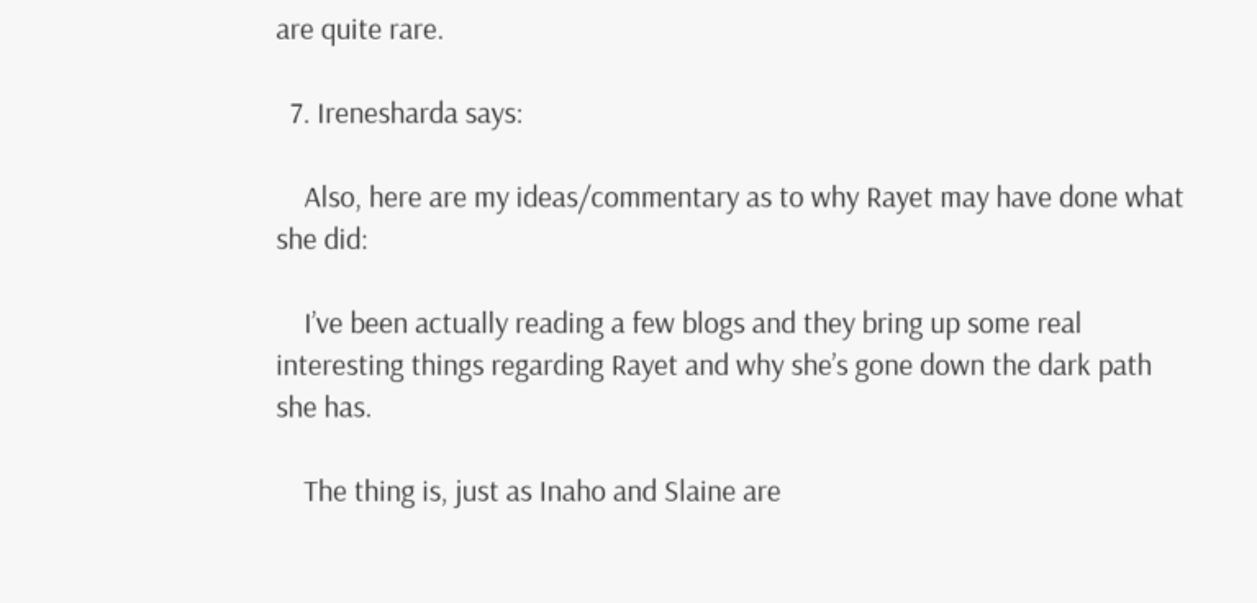are quite rare.

  7. Irenesharda says:

    Also, here are my ideas/commentary as to why Rayet may have done what she did:

    I’ve been actually reading a few blogs and they bring up some real interesting things regarding Rayet and why she’s gone down the dark path she has.

    The thing is, just as Inaho and Slaine are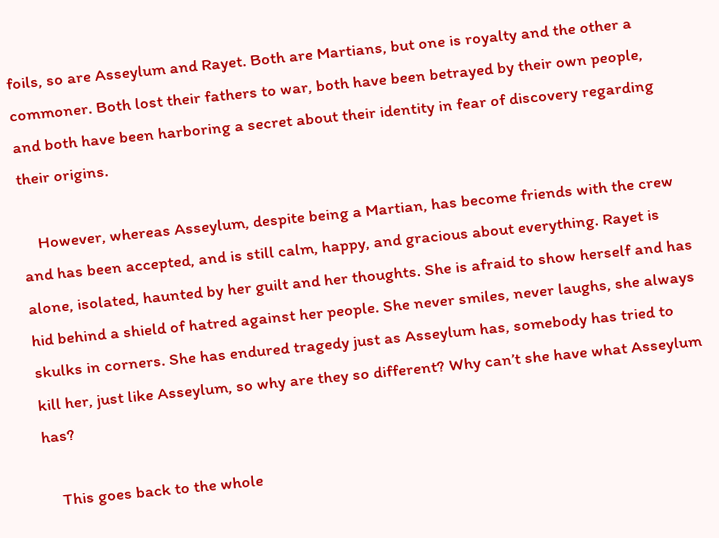foils, so are Asseylum and Rayet. Both are Martians, but one is royalty and the other a commoner. Both lost their fathers to war, both have been betrayed by their own people, and both have been harboring a secret about their identity in fear of discovery regarding their origins.

    However, whereas Asseylum, despite being a Martian, has become friends with the crew and has been accepted, and is still calm, happy, and gracious about everything. Rayet is alone, isolated, haunted by her guilt and her thoughts. She is afraid to show herself and has hid behind a shield of hatred against her people. She never smiles, never laughs, she always skulks in corners. She has endured tragedy just as Asseylum has, somebody has tried to kill her, just like Asseylum, so why are they so different? Why can’t she have what Asseylum has?

    This goes back to the whole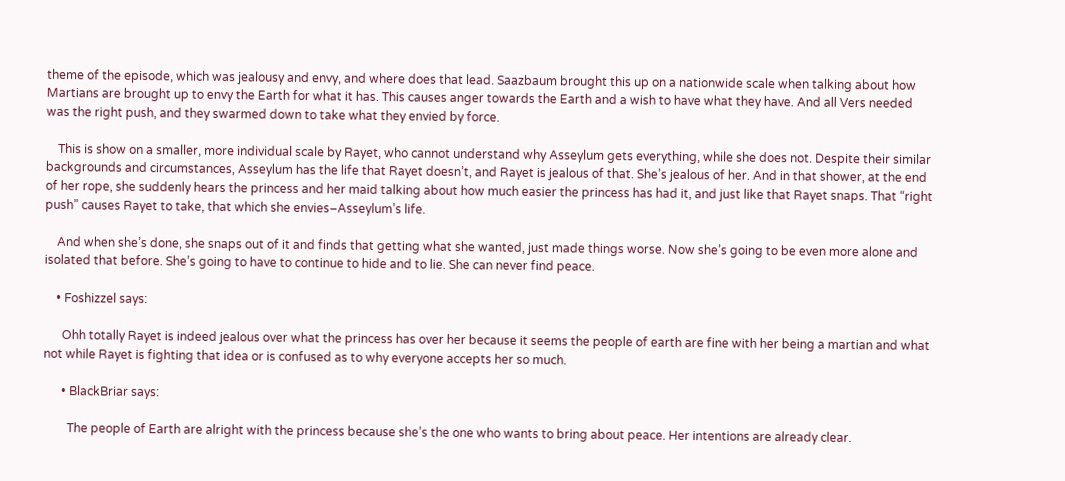theme of the episode, which was jealousy and envy, and where does that lead. Saazbaum brought this up on a nationwide scale when talking about how Martians are brought up to envy the Earth for what it has. This causes anger towards the Earth and a wish to have what they have. And all Vers needed was the right push, and they swarmed down to take what they envied by force.

    This is show on a smaller, more individual scale by Rayet, who cannot understand why Asseylum gets everything, while she does not. Despite their similar backgrounds and circumstances, Asseylum has the life that Rayet doesn’t, and Rayet is jealous of that. She’s jealous of her. And in that shower, at the end of her rope, she suddenly hears the princess and her maid talking about how much easier the princess has had it, and just like that Rayet snaps. That “right push” causes Rayet to take, that which she envies–Asseylum’s life.

    And when she’s done, she snaps out of it and finds that getting what she wanted, just made things worse. Now she’s going to be even more alone and isolated that before. She’s going to have to continue to hide and to lie. She can never find peace.

    • Foshizzel says:

      Ohh totally Rayet is indeed jealous over what the princess has over her because it seems the people of earth are fine with her being a martian and what not while Rayet is fighting that idea or is confused as to why everyone accepts her so much.

      • BlackBriar says:

        The people of Earth are alright with the princess because she’s the one who wants to bring about peace. Her intentions are already clear.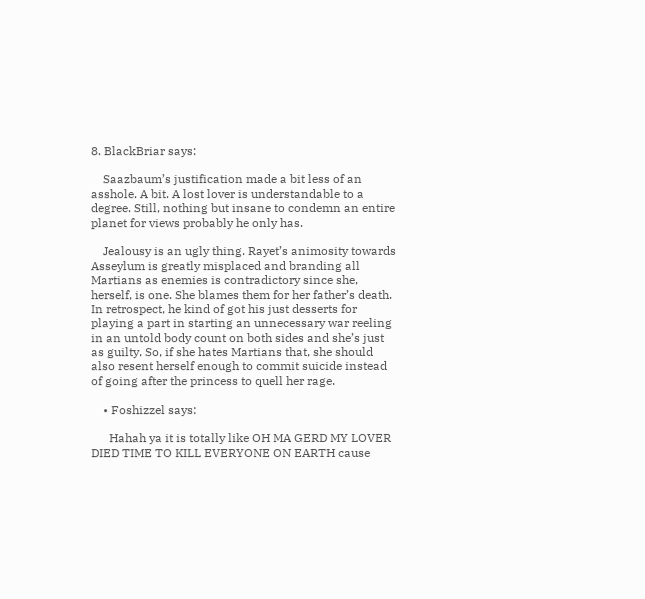8. BlackBriar says:

    Saazbaum’s justification made a bit less of an asshole. A bit. A lost lover is understandable to a degree. Still, nothing but insane to condemn an entire planet for views probably he only has.

    Jealousy is an ugly thing. Rayet’s animosity towards Asseylum is greatly misplaced and branding all Martians as enemies is contradictory since she, herself, is one. She blames them for her father’s death. In retrospect, he kind of got his just desserts for playing a part in starting an unnecessary war reeling in an untold body count on both sides and she’s just as guilty. So, if she hates Martians that, she should also resent herself enough to commit suicide instead of going after the princess to quell her rage.

    • Foshizzel says:

      Hahah ya it is totally like OH MA GERD MY LOVER DIED TIME TO KILL EVERYONE ON EARTH cause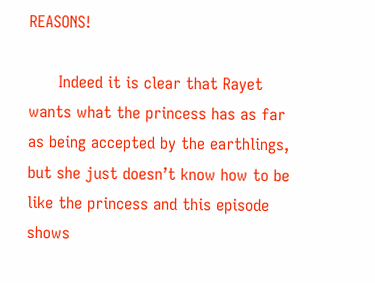REASONS!

      Indeed it is clear that Rayet wants what the princess has as far as being accepted by the earthlings, but she just doesn’t know how to be like the princess and this episode shows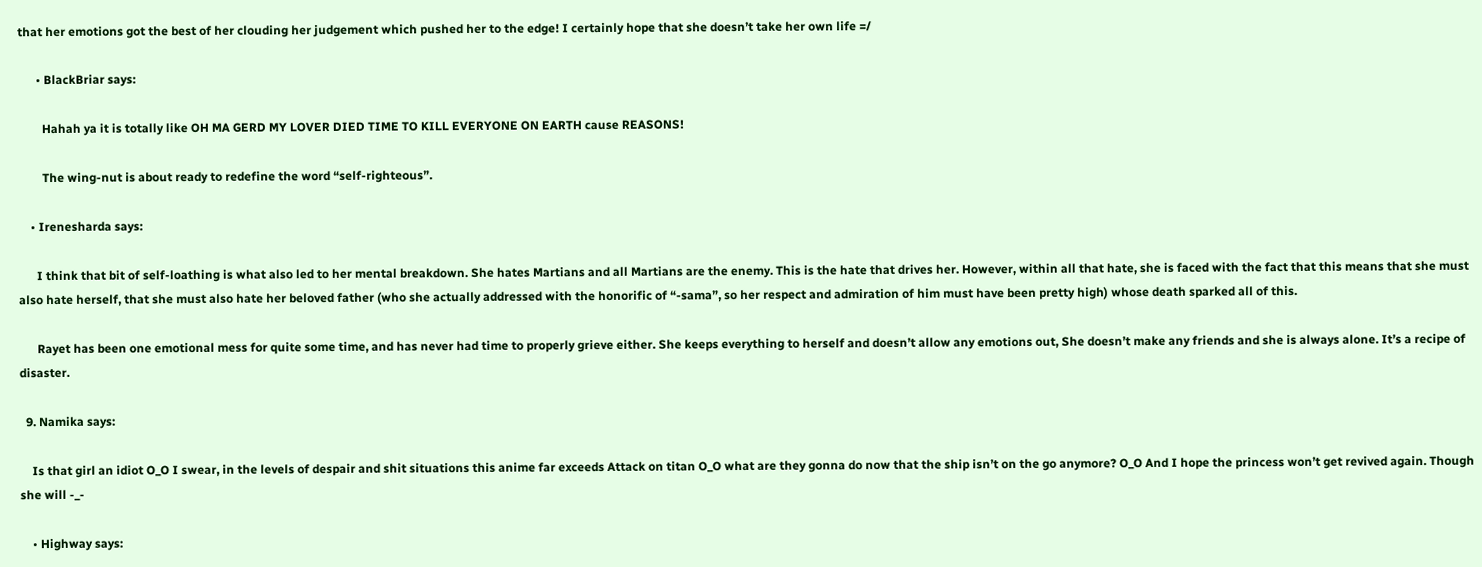that her emotions got the best of her clouding her judgement which pushed her to the edge! I certainly hope that she doesn’t take her own life =/

      • BlackBriar says:

        Hahah ya it is totally like OH MA GERD MY LOVER DIED TIME TO KILL EVERYONE ON EARTH cause REASONS!

        The wing-nut is about ready to redefine the word “self-righteous”.

    • Irenesharda says:

      I think that bit of self-loathing is what also led to her mental breakdown. She hates Martians and all Martians are the enemy. This is the hate that drives her. However, within all that hate, she is faced with the fact that this means that she must also hate herself, that she must also hate her beloved father (who she actually addressed with the honorific of “-sama”, so her respect and admiration of him must have been pretty high) whose death sparked all of this.

      Rayet has been one emotional mess for quite some time, and has never had time to properly grieve either. She keeps everything to herself and doesn’t allow any emotions out, She doesn’t make any friends and she is always alone. It’s a recipe of disaster.

  9. Namika says:

    Is that girl an idiot O_O I swear, in the levels of despair and shit situations this anime far exceeds Attack on titan O_O what are they gonna do now that the ship isn’t on the go anymore? O_O And I hope the princess won’t get revived again. Though she will -_-

    • Highway says: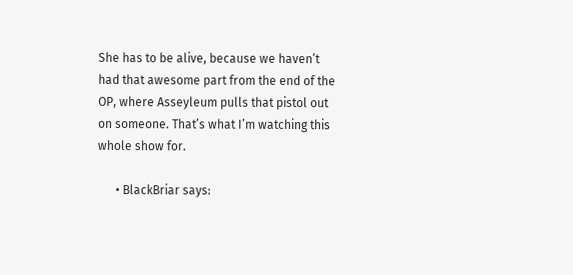She has to be alive, because we haven’t had that awesome part from the end of the OP, where Asseyleum pulls that pistol out on someone. That’s what I’m watching this whole show for.

      • BlackBriar says: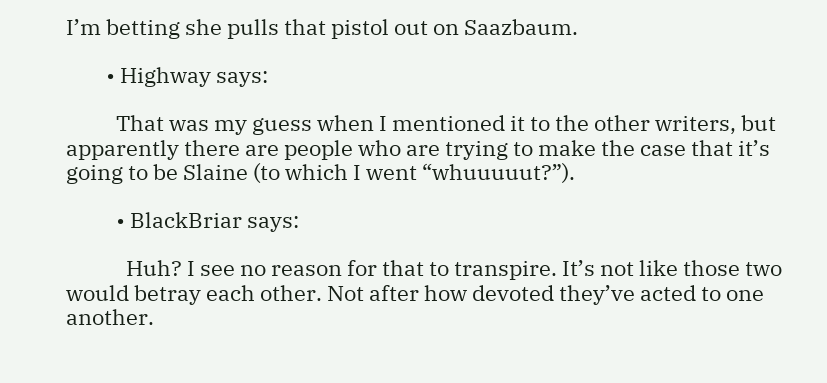I’m betting she pulls that pistol out on Saazbaum.

        • Highway says:

          That was my guess when I mentioned it to the other writers, but apparently there are people who are trying to make the case that it’s going to be Slaine (to which I went “whuuuuut?”).

          • BlackBriar says:

            Huh? I see no reason for that to transpire. It’s not like those two would betray each other. Not after how devoted they’ve acted to one another.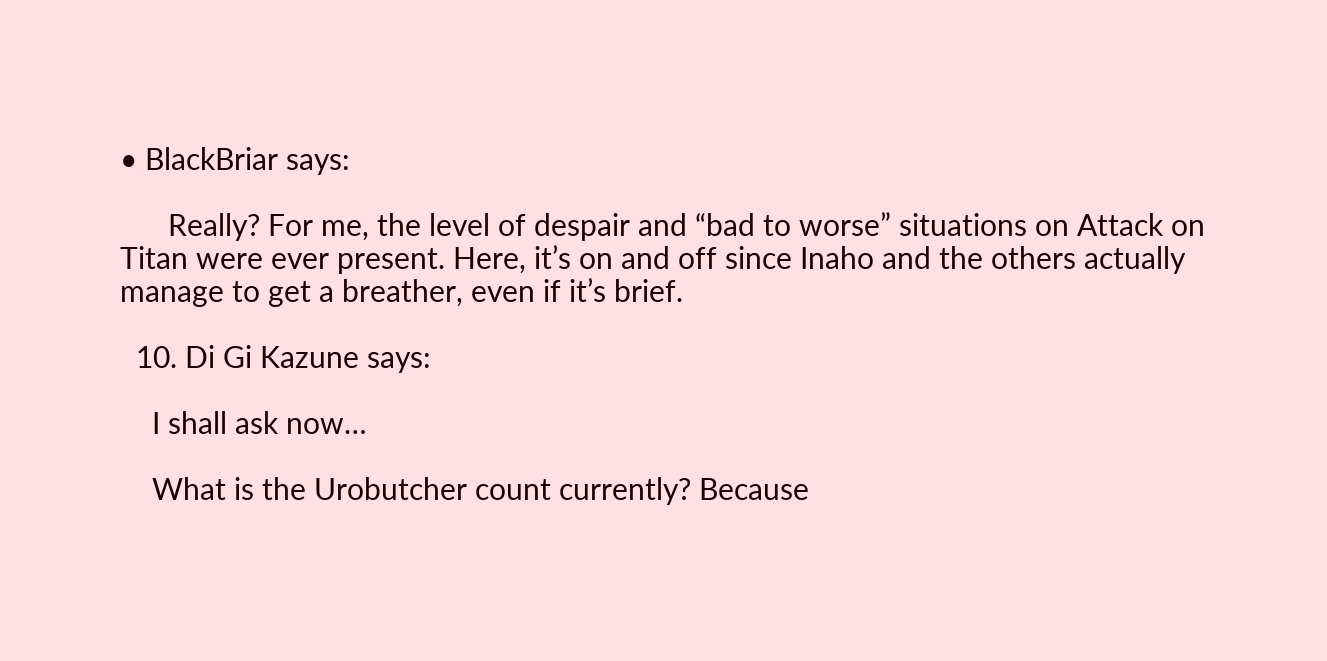• BlackBriar says:

      Really? For me, the level of despair and “bad to worse” situations on Attack on Titan were ever present. Here, it’s on and off since Inaho and the others actually manage to get a breather, even if it’s brief.

  10. Di Gi Kazune says:

    I shall ask now…

    What is the Urobutcher count currently? Because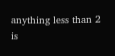anything less than 2 is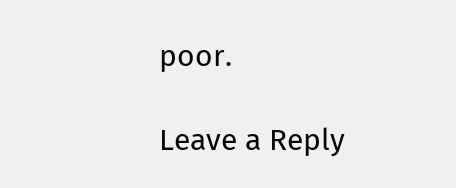poor.

Leave a Reply